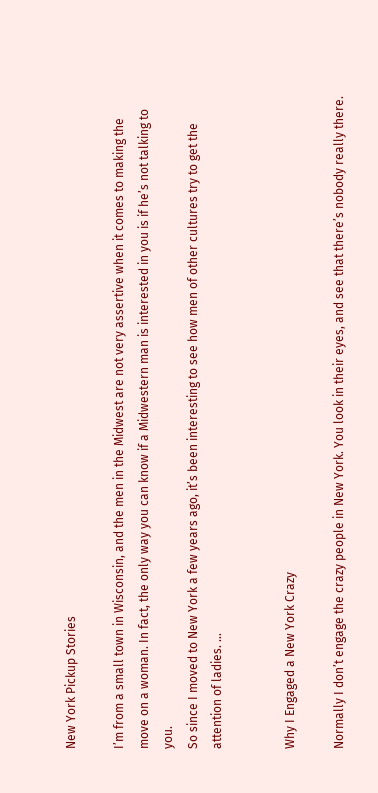New York Pickup Stories

I’m from a small town in Wisconsin, and the men in the Midwest are not very assertive when it comes to making the move on a woman. In fact, the only way you can know if a Midwestern man is interested in you is if he’s not talking to you.
So since I moved to New York a few years ago, it’s been interesting to see how men of other cultures try to get the attention of ladies. …


Why I Engaged a New York Crazy

Normally I don’t engage the crazy people in New York. You look in their eyes, and see that there’s nobody really there.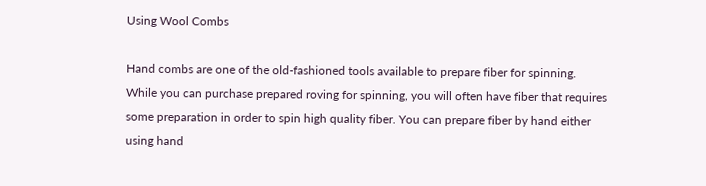Using Wool Combs

Hand combs are one of the old-fashioned tools available to prepare fiber for spinning.
While you can purchase prepared roving for spinning, you will often have fiber that requires some preparation in order to spin high quality fiber. You can prepare fiber by hand either using hand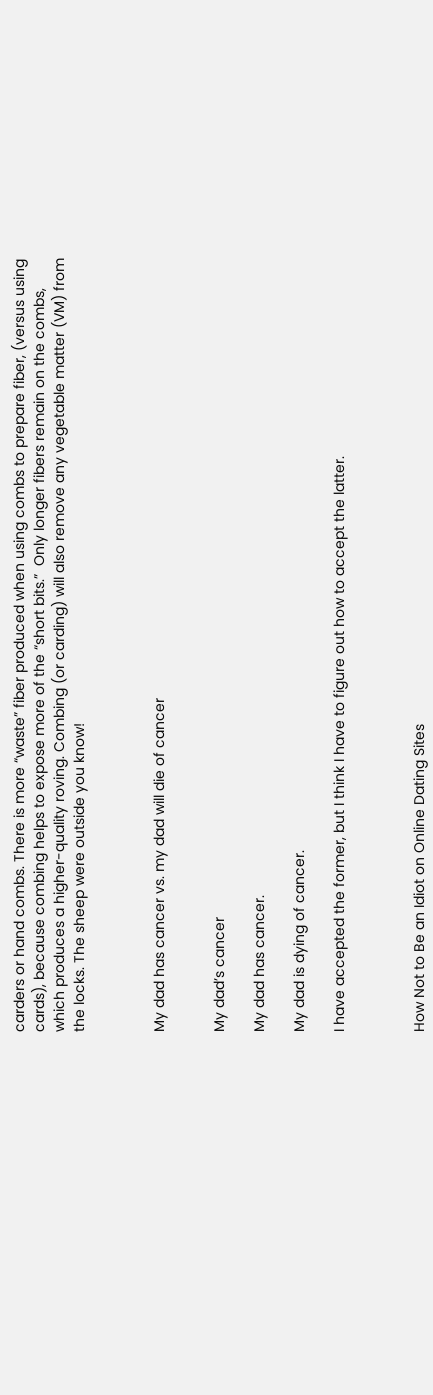carders or hand combs. There is more “waste” fiber produced when using combs to prepare fiber, (versus using cards), because combing helps to expose more of the “short bits.”  Only longer fibers remain on the combs, which produces a higher-quality roving. Combing (or carding) will also remove any vegetable matter (VM) from the locks. The sheep were outside you know!



My dad has cancer vs. my dad will die of cancer


My dad’s cancer

My dad has cancer.

My dad is dying of cancer.

I have accepted the former, but I think I have to figure out how to accept the latter.



How Not to Be an Idiot on Online Dating Sites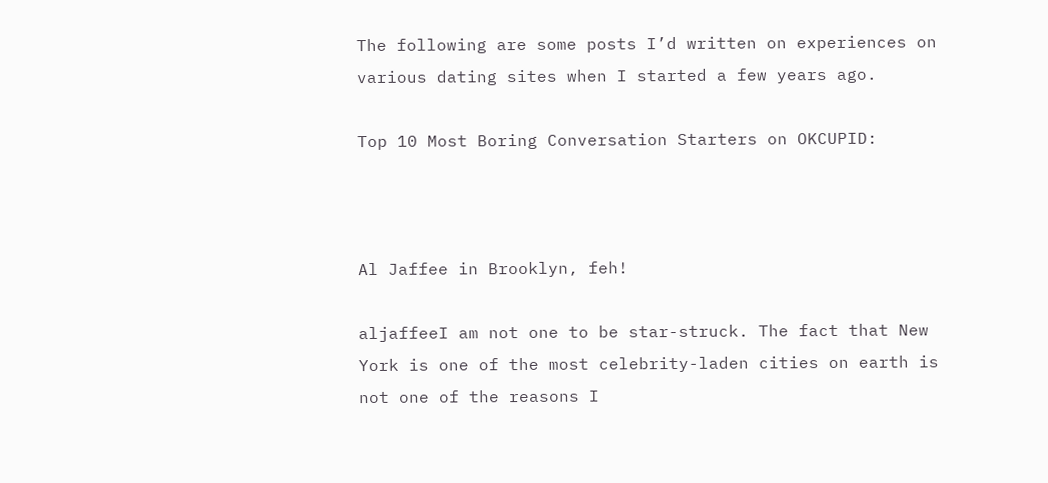The following are some posts I’d written on experiences on various dating sites when I started a few years ago.

Top 10 Most Boring Conversation Starters on OKCUPID:



Al Jaffee in Brooklyn, feh!

aljaffeeI am not one to be star-struck. The fact that New York is one of the most celebrity-laden cities on earth is not one of the reasons I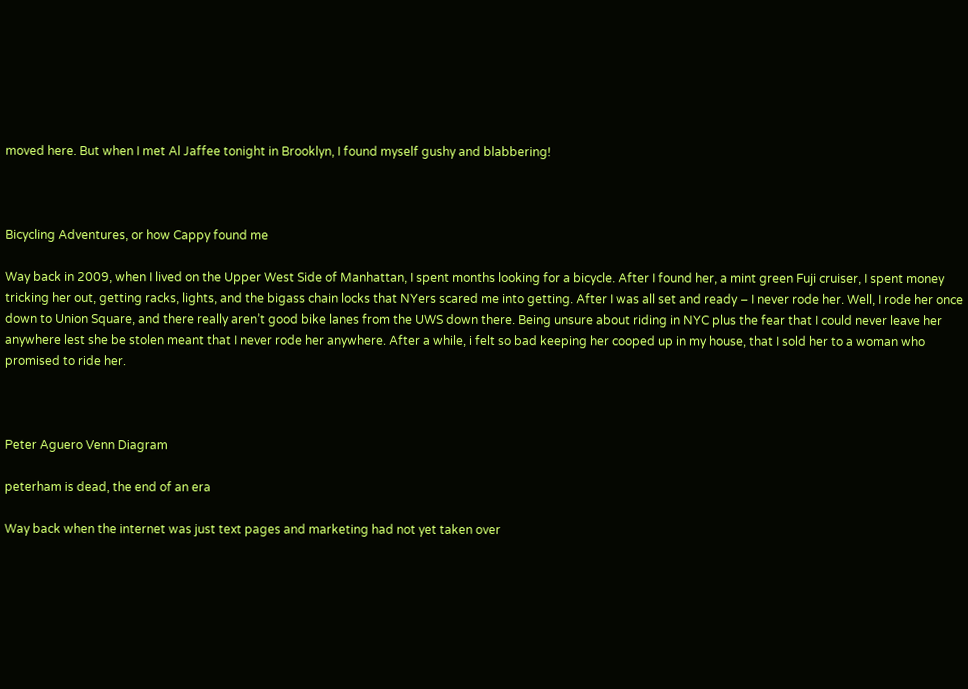moved here. But when I met Al Jaffee tonight in Brooklyn, I found myself gushy and blabbering!



Bicycling Adventures, or how Cappy found me

Way back in 2009, when I lived on the Upper West Side of Manhattan, I spent months looking for a bicycle. After I found her, a mint green Fuji cruiser, I spent money tricking her out, getting racks, lights, and the bigass chain locks that NYers scared me into getting. After I was all set and ready – I never rode her. Well, I rode her once down to Union Square, and there really aren’t good bike lanes from the UWS down there. Being unsure about riding in NYC plus the fear that I could never leave her anywhere lest she be stolen meant that I never rode her anywhere. After a while, i felt so bad keeping her cooped up in my house, that I sold her to a woman who promised to ride her.



Peter Aguero Venn Diagram

peterham is dead, the end of an era

Way back when the internet was just text pages and marketing had not yet taken over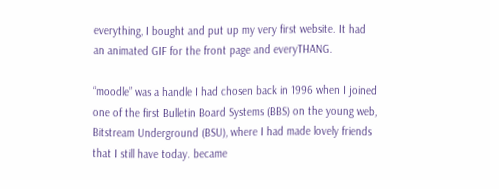everything, I bought and put up my very first website. It had an animated GIF for the front page and everyTHANG.

“moodle” was a handle I had chosen back in 1996 when I joined one of the first Bulletin Board Systems (BBS) on the young web, Bitstream Underground (BSU), where I had made lovely friends that I still have today. became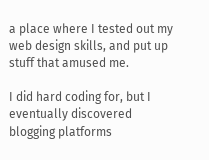a place where I tested out my web design skills, and put up stuff that amused me.

I did hard coding for, but I eventually discovered blogging platforms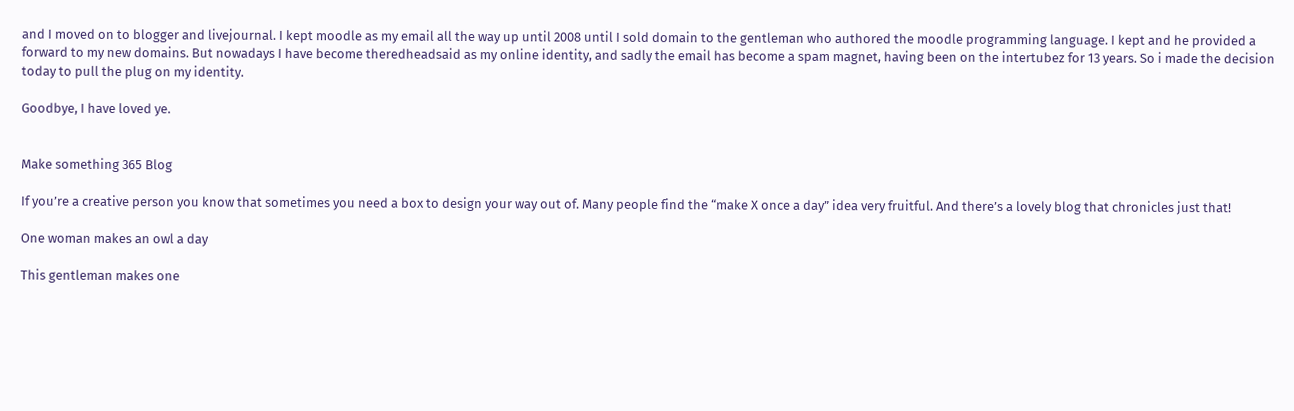and I moved on to blogger and livejournal. I kept moodle as my email all the way up until 2008 until I sold domain to the gentleman who authored the moodle programming language. I kept and he provided a forward to my new domains. But nowadays I have become theredheadsaid as my online identity, and sadly the email has become a spam magnet, having been on the intertubez for 13 years. So i made the decision today to pull the plug on my identity.

Goodbye, I have loved ye.


Make something 365 Blog

If you’re a creative person you know that sometimes you need a box to design your way out of. Many people find the “make X once a day” idea very fruitful. And there’s a lovely blog that chronicles just that!

One woman makes an owl a day

This gentleman makes one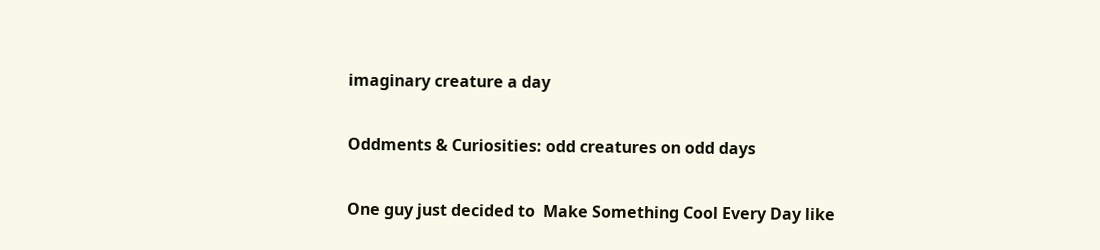imaginary creature a day

Oddments & Curiosities: odd creatures on odd days

One guy just decided to  Make Something Cool Every Day like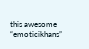this awesome “emoticikhans”